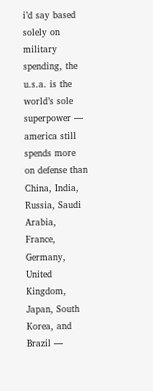i’d say based solely on military spending, the u.s.a. is the world’s sole superpower — america still spends more on defense than China, India, Russia, Saudi Arabia, France, Germany, United Kingdom, Japan, South Korea, and Brazil —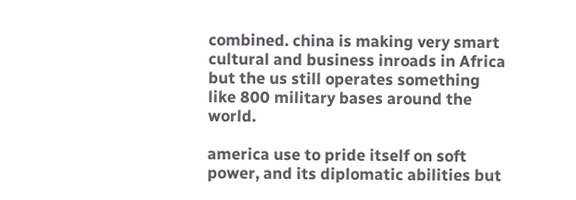combined. china is making very smart cultural and business inroads in Africa but the us still operates something like 800 military bases around the world.

america use to pride itself on soft power, and its diplomatic abilities but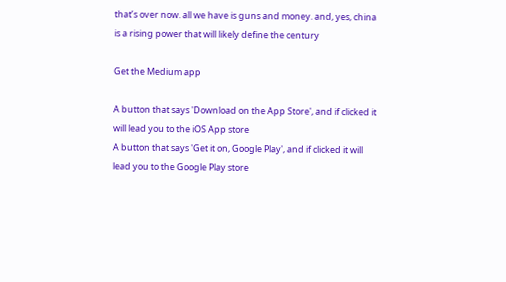that’s over now. all we have is guns and money. and, yes, china is a rising power that will likely define the century

Get the Medium app

A button that says 'Download on the App Store', and if clicked it will lead you to the iOS App store
A button that says 'Get it on, Google Play', and if clicked it will lead you to the Google Play store